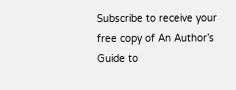Subscribe to receive your free copy of An Author’s Guide to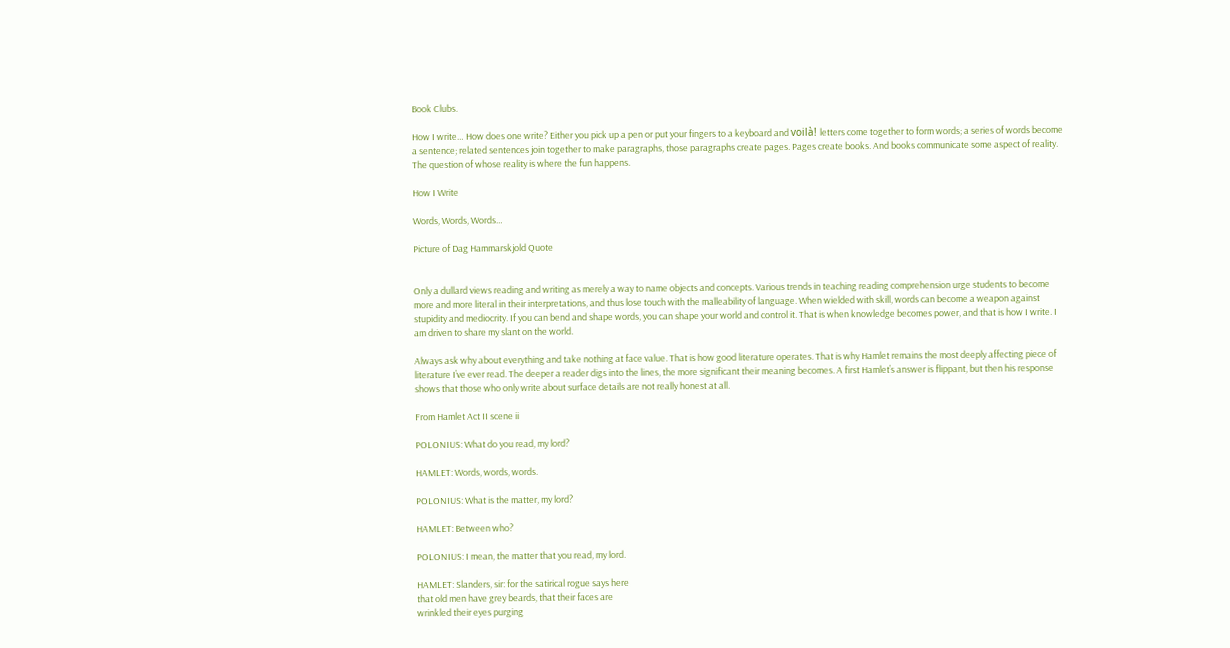Book Clubs.

How I write… How does one write? Either you pick up a pen or put your fingers to a keyboard and voilà! letters come together to form words; a series of words become a sentence; related sentences join together to make paragraphs, those paragraphs create pages. Pages create books. And books communicate some aspect of reality. The question of whose reality is where the fun happens.

How I Write

Words, Words, Words…

Picture of Dag Hammarskjold Quote


Only a dullard views reading and writing as merely a way to name objects and concepts. Various trends in teaching reading comprehension urge students to become more and more literal in their interpretations, and thus lose touch with the malleability of language. When wielded with skill, words can become a weapon against stupidity and mediocrity. If you can bend and shape words, you can shape your world and control it. That is when knowledge becomes power, and that is how I write. I am driven to share my slant on the world.

Always ask why about everything and take nothing at face value. That is how good literature operates. That is why Hamlet remains the most deeply affecting piece of literature I’ve ever read. The deeper a reader digs into the lines, the more significant their meaning becomes. A first Hamlet’s answer is flippant, but then his response shows that those who only write about surface details are not really honest at all.

From Hamlet Act II scene ii

POLONIUS: What do you read, my lord?

HAMLET: Words, words, words.

POLONIUS: What is the matter, my lord?

HAMLET: Between who?

POLONIUS: I mean, the matter that you read, my lord.

HAMLET: Slanders, sir: for the satirical rogue says here
that old men have grey beards, that their faces are
wrinkled their eyes purging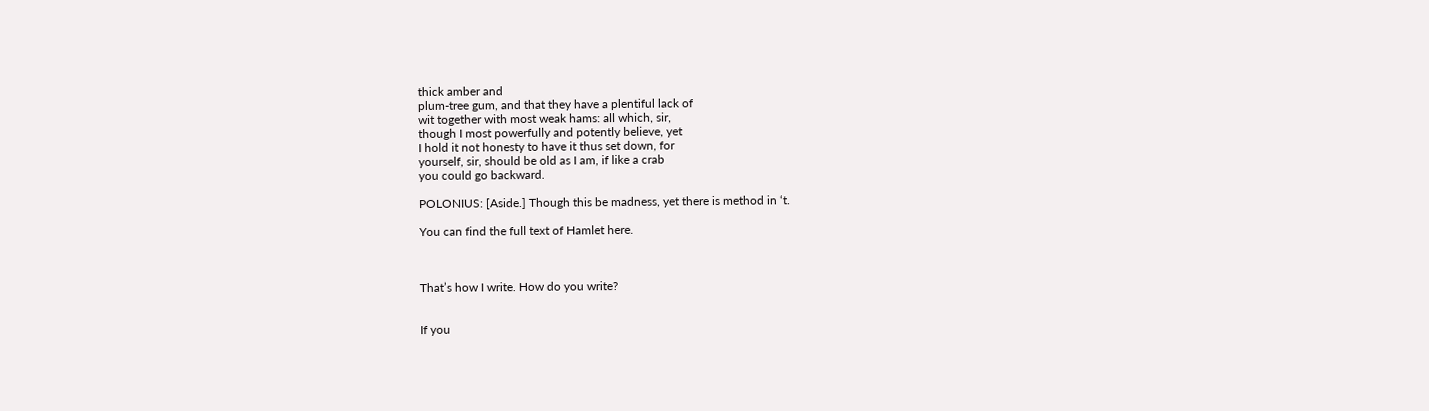thick amber and
plum-tree gum, and that they have a plentiful lack of
wit together with most weak hams: all which, sir,
though I most powerfully and potently believe, yet
I hold it not honesty to have it thus set down, for
yourself, sir, should be old as I am, if like a crab
you could go backward.

POLONIUS: [Aside.] Though this be madness, yet there is method in ‘t.

You can find the full text of Hamlet here.



That’s how I write. How do you write?


If you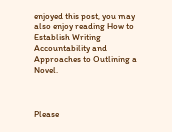enjoyed this post, you may also enjoy reading How to Establish Writing Accountability and Approaches to Outlining a Novel.



Please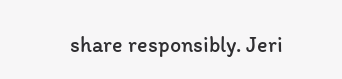share responsibly. Jeri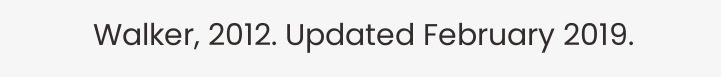Walker, 2012. Updated February 2019.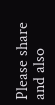Please share and also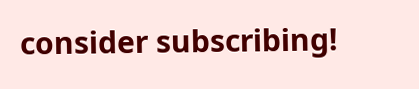consider subscribing!